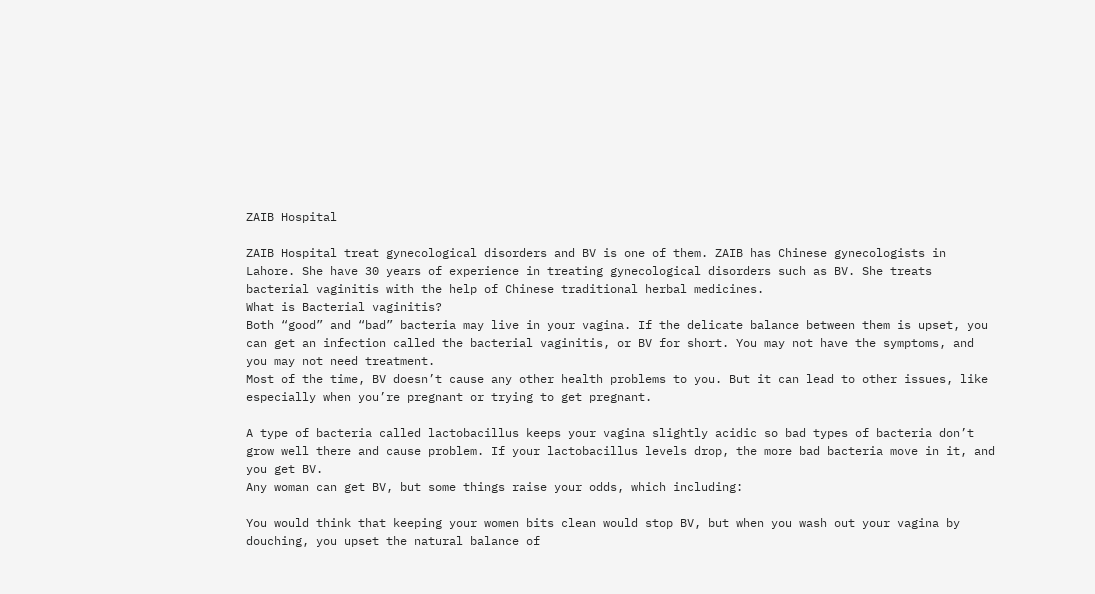ZAIB Hospital

ZAIB Hospital treat gynecological disorders and BV is one of them. ZAIB has Chinese gynecologists in Lahore. She have 30 years of experience in treating gynecological disorders such as BV. She treats bacterial vaginitis with the help of Chinese traditional herbal medicines.
What is Bacterial vaginitis?
Both “good” and “bad” bacteria may live in your vagina. If the delicate balance between them is upset, you can get an infection called the bacterial vaginitis, or BV for short. You may not have the symptoms, and you may not need treatment.
Most of the time, BV doesn’t cause any other health problems to you. But it can lead to other issues, like especially when you’re pregnant or trying to get pregnant.

A type of bacteria called lactobacillus keeps your vagina slightly acidic so bad types of bacteria don’t grow well there and cause problem. If your lactobacillus levels drop, the more bad bacteria move in it, and you get BV.
Any woman can get BV, but some things raise your odds, which including:

You would think that keeping your women bits clean would stop BV, but when you wash out your vagina by douching, you upset the natural balance of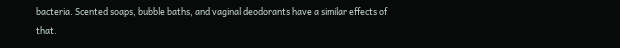bacteria. Scented soaps, bubble baths, and vaginal deodorants have a similar effects of that.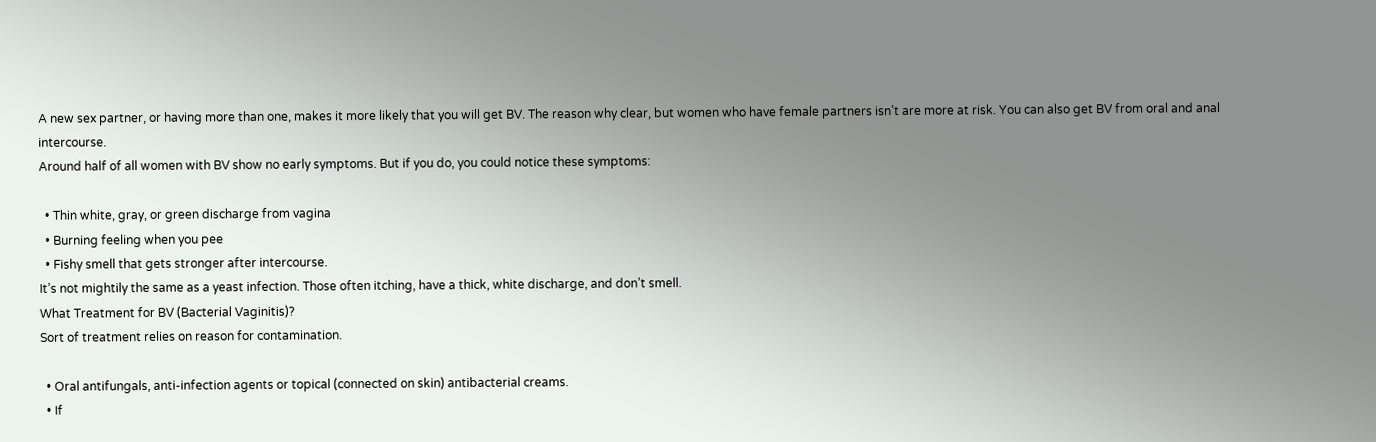A new sex partner, or having more than one, makes it more likely that you will get BV. The reason why clear, but women who have female partners isn’t are more at risk. You can also get BV from oral and anal intercourse.
Around half of all women with BV show no early symptoms. But if you do, you could notice these symptoms:

  • Thin white, gray, or green discharge from vagina
  • Burning feeling when you pee
  • Fishy smell that gets stronger after intercourse.
It’s not mightily the same as a yeast infection. Those often itching, have a thick, white discharge, and don’t smell.
What Treatment for BV (Bacterial Vaginitis)?
Sort of treatment relies on reason for contamination.

  • Oral antifungals, anti-infection agents or topical (connected on skin) antibacterial creams.
  • If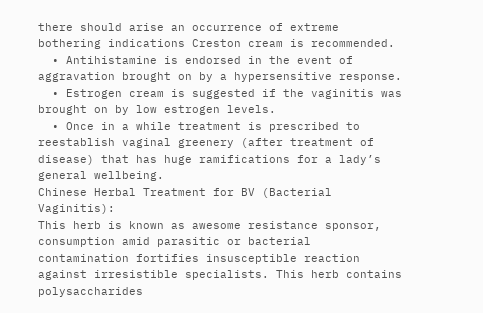there should arise an occurrence of extreme bothering indications Creston cream is recommended.
  • Antihistamine is endorsed in the event of aggravation brought on by a hypersensitive response.
  • Estrogen cream is suggested if the vaginitis was brought on by low estrogen levels.
  • Once in a while treatment is prescribed to reestablish vaginal greenery (after treatment of disease) that has huge ramifications for a lady’s general wellbeing.
Chinese Herbal Treatment for BV (Bacterial Vaginitis):
This herb is known as awesome resistance sponsor, consumption amid parasitic or bacterial contamination fortifies insusceptible reaction against irresistible specialists. This herb contains polysaccharides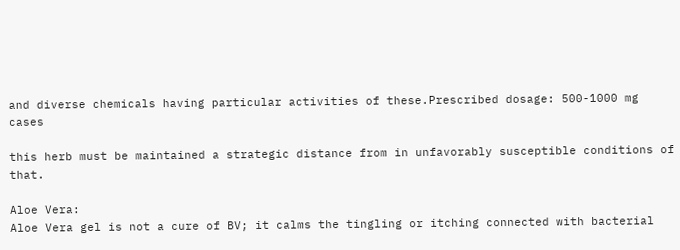and diverse chemicals having particular activities of these.Prescribed dosage: 500-1000 mg cases

this herb must be maintained a strategic distance from in unfavorably susceptible conditions of that.

Aloe Vera:
Aloe Vera gel is not a cure of BV; it calms the tingling or itching connected with bacterial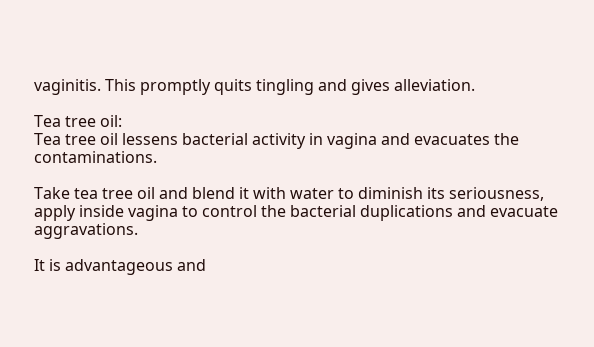vaginitis. This promptly quits tingling and gives alleviation.

Tea tree oil:
Tea tree oil lessens bacterial activity in vagina and evacuates the contaminations.

Take tea tree oil and blend it with water to diminish its seriousness, apply inside vagina to control the bacterial duplications and evacuate aggravations.

It is advantageous and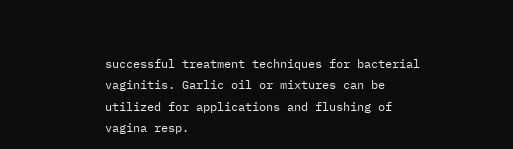successful treatment techniques for bacterial vaginitis. Garlic oil or mixtures can be utilized for applications and flushing of vagina resp.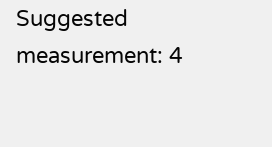Suggested measurement: 4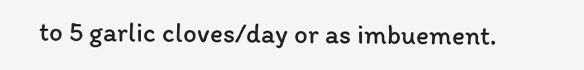to 5 garlic cloves/day or as imbuement.